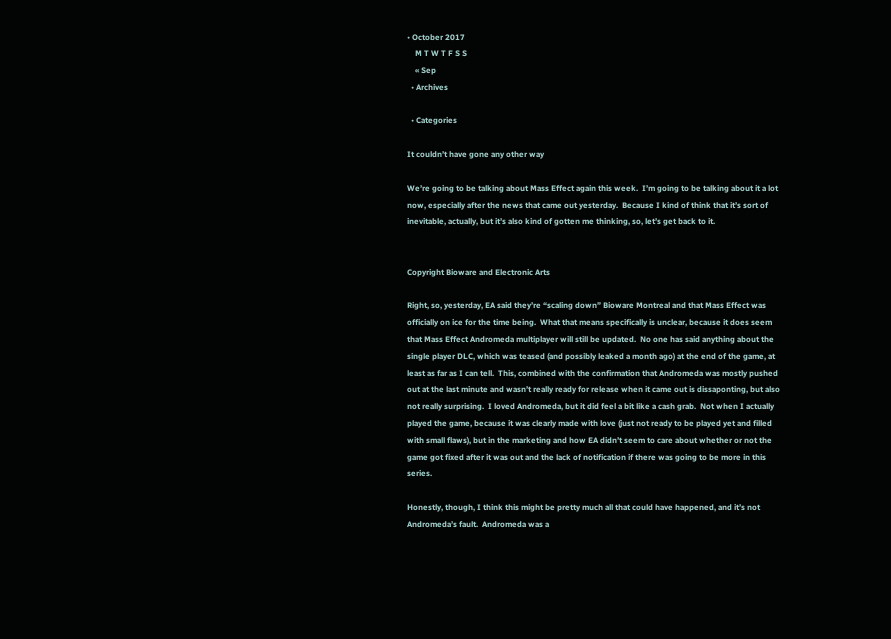• October 2017
    M T W T F S S
    « Sep
  • Archives

  • Categories

It couldn’t have gone any other way

We’re going to be talking about Mass Effect again this week.  I’m going to be talking about it a lot now, especially after the news that came out yesterday.  Because I kind of think that it’s sort of inevitable, actually, but it’s also kind of gotten me thinking, so, let’s get back to it.


Copyright Bioware and Electronic Arts

Right, so, yesterday, EA said they’re “scaling down” Bioware Montreal and that Mass Effect was officially on ice for the time being.  What that means specifically is unclear, because it does seem that Mass Effect Andromeda multiplayer will still be updated.  No one has said anything about the single player DLC, which was teased (and possibly leaked a month ago) at the end of the game, at least as far as I can tell.  This, combined with the confirmation that Andromeda was mostly pushed out at the last minute and wasn’t really ready for release when it came out is dissaponting, but also not really surprising.  I loved Andromeda, but it did feel a bit like a cash grab.  Not when I actually played the game, because it was clearly made with love (just not ready to be played yet and filled with small flaws), but in the marketing and how EA didn’t seem to care about whether or not the game got fixed after it was out and the lack of notification if there was going to be more in this series.

Honestly, though, I think this might be pretty much all that could have happened, and it’s not Andromeda’s fault.  Andromeda was a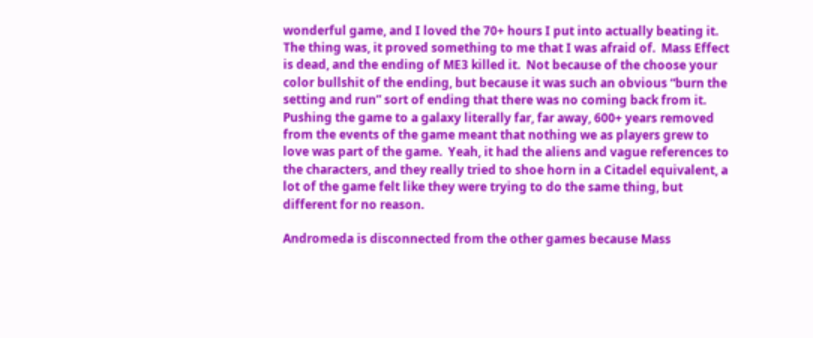wonderful game, and I loved the 70+ hours I put into actually beating it.  The thing was, it proved something to me that I was afraid of.  Mass Effect is dead, and the ending of ME3 killed it.  Not because of the choose your color bullshit of the ending, but because it was such an obvious “burn the setting and run” sort of ending that there was no coming back from it.  Pushing the game to a galaxy literally far, far away, 600+ years removed from the events of the game meant that nothing we as players grew to love was part of the game.  Yeah, it had the aliens and vague references to the characters, and they really tried to shoe horn in a Citadel equivalent, a lot of the game felt like they were trying to do the same thing, but different for no reason.

Andromeda is disconnected from the other games because Mass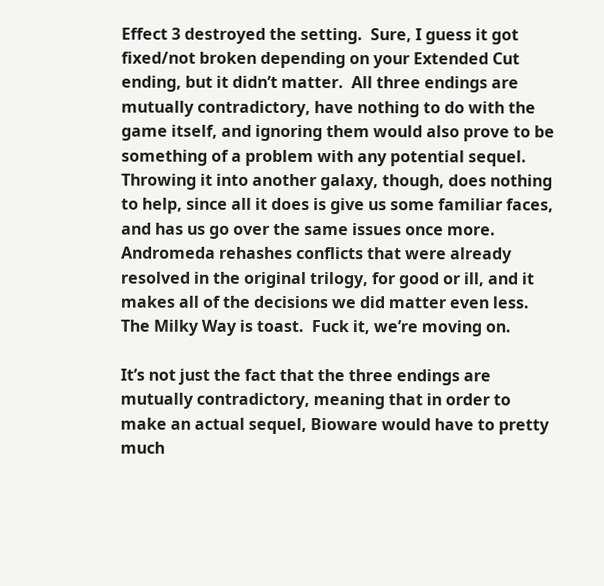Effect 3 destroyed the setting.  Sure, I guess it got fixed/not broken depending on your Extended Cut ending, but it didn’t matter.  All three endings are mutually contradictory, have nothing to do with the game itself, and ignoring them would also prove to be something of a problem with any potential sequel.  Throwing it into another galaxy, though, does nothing to help, since all it does is give us some familiar faces, and has us go over the same issues once more.  Andromeda rehashes conflicts that were already resolved in the original trilogy, for good or ill, and it makes all of the decisions we did matter even less.  The Milky Way is toast.  Fuck it, we’re moving on.

It’s not just the fact that the three endings are mutually contradictory, meaning that in order to make an actual sequel, Bioware would have to pretty much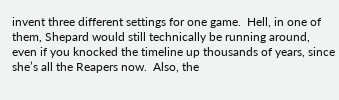invent three different settings for one game.  Hell, in one of them, Shepard would still technically be running around, even if you knocked the timeline up thousands of years, since she’s all the Reapers now.  Also, the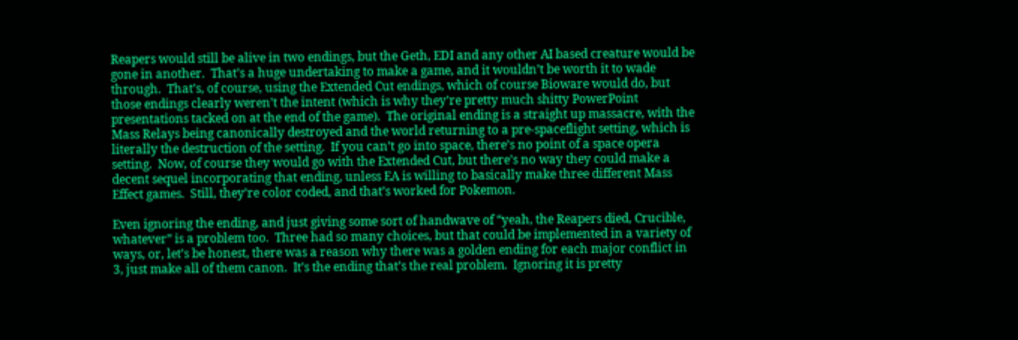Reapers would still be alive in two endings, but the Geth, EDI and any other AI based creature would be gone in another.  That’s a huge undertaking to make a game, and it wouldn’t be worth it to wade through.  That’s, of course, using the Extended Cut endings, which of course Bioware would do, but those endings clearly weren’t the intent (which is why they’re pretty much shitty PowerPoint presentations tacked on at the end of the game).  The original ending is a straight up massacre, with the Mass Relays being canonically destroyed and the world returning to a pre-spaceflight setting, which is literally the destruction of the setting.  If you can’t go into space, there’s no point of a space opera setting.  Now, of course they would go with the Extended Cut, but there’s no way they could make a decent sequel incorporating that ending, unless EA is willing to basically make three different Mass Effect games.  Still, they’re color coded, and that’s worked for Pokemon.

Even ignoring the ending, and just giving some sort of handwave of “yeah, the Reapers died, Crucible, whatever” is a problem too.  Three had so many choices, but that could be implemented in a variety of ways, or, let’s be honest, there was a reason why there was a golden ending for each major conflict in 3, just make all of them canon.  It’s the ending that’s the real problem.  Ignoring it is pretty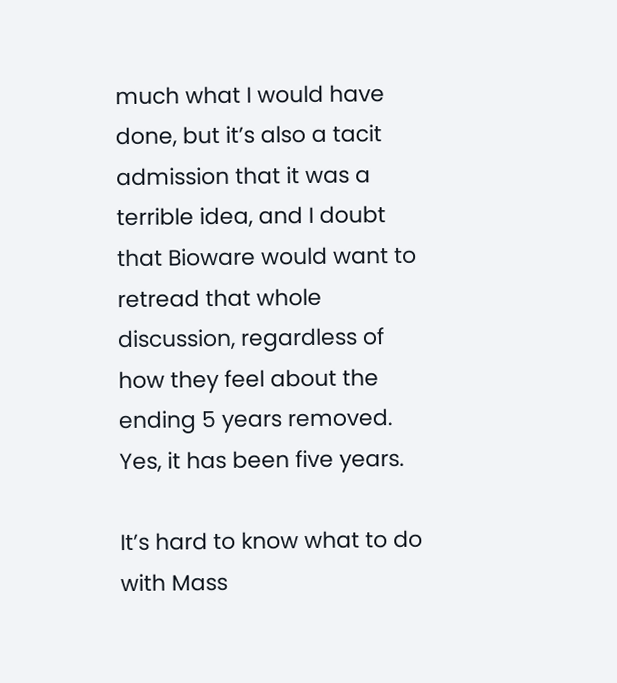much what I would have done, but it’s also a tacit admission that it was a terrible idea, and I doubt that Bioware would want to retread that whole discussion, regardless of how they feel about the ending 5 years removed.  Yes, it has been five years.

It’s hard to know what to do with Mass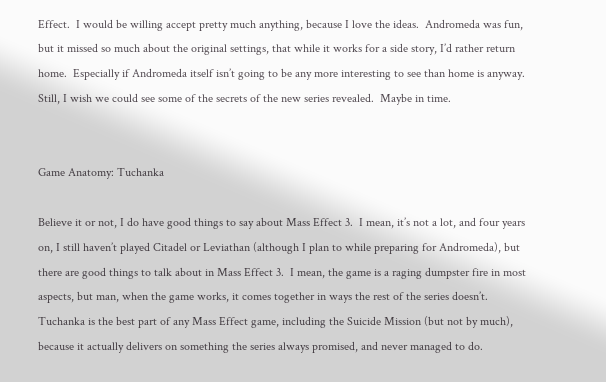Effect.  I would be willing accept pretty much anything, because I love the ideas.  Andromeda was fun, but it missed so much about the original settings, that while it works for a side story, I’d rather return home.  Especially if Andromeda itself isn’t going to be any more interesting to see than home is anyway.  Still, I wish we could see some of the secrets of the new series revealed.  Maybe in time.


Game Anatomy: Tuchanka

Believe it or not, I do have good things to say about Mass Effect 3.  I mean, it’s not a lot, and four years on, I still haven’t played Citadel or Leviathan (although I plan to while preparing for Andromeda), but there are good things to talk about in Mass Effect 3.  I mean, the game is a raging dumpster fire in most aspects, but man, when the game works, it comes together in ways the rest of the series doesn’t.  Tuchanka is the best part of any Mass Effect game, including the Suicide Mission (but not by much), because it actually delivers on something the series always promised, and never managed to do.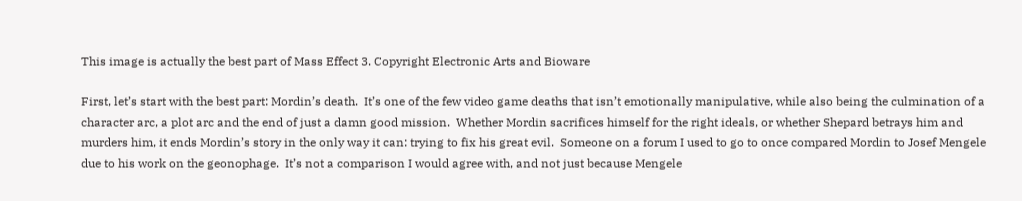This image is actually the best part of Mass Effect 3. Copyright Electronic Arts and Bioware

First, let’s start with the best part: Mordin’s death.  It’s one of the few video game deaths that isn’t emotionally manipulative, while also being the culmination of a character arc, a plot arc and the end of just a damn good mission.  Whether Mordin sacrifices himself for the right ideals, or whether Shepard betrays him and murders him, it ends Mordin’s story in the only way it can: trying to fix his great evil.  Someone on a forum I used to go to once compared Mordin to Josef Mengele due to his work on the geonophage.  It’s not a comparison I would agree with, and not just because Mengele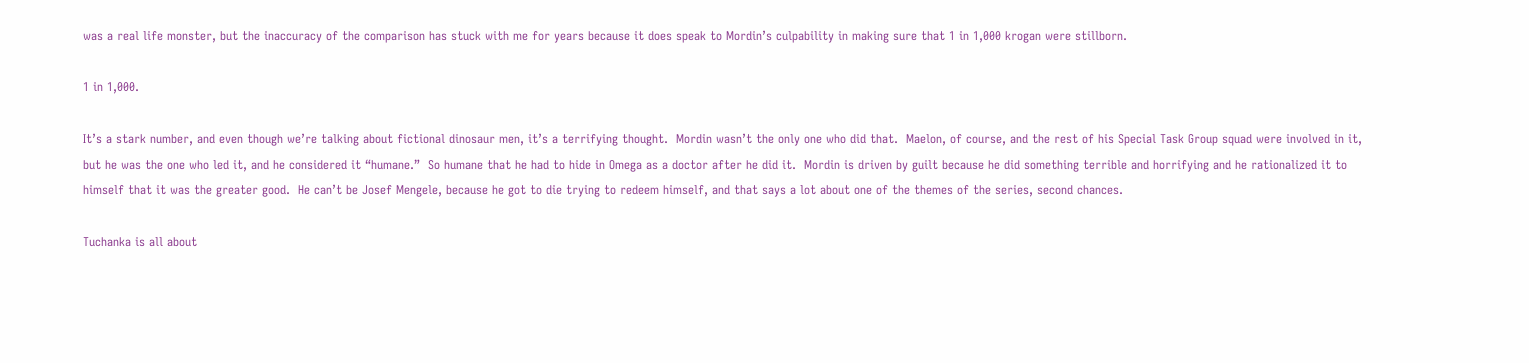was a real life monster, but the inaccuracy of the comparison has stuck with me for years because it does speak to Mordin’s culpability in making sure that 1 in 1,000 krogan were stillborn.

1 in 1,000.

It’s a stark number, and even though we’re talking about fictional dinosaur men, it’s a terrifying thought.  Mordin wasn’t the only one who did that.  Maelon, of course, and the rest of his Special Task Group squad were involved in it, but he was the one who led it, and he considered it “humane.”  So humane that he had to hide in Omega as a doctor after he did it.  Mordin is driven by guilt because he did something terrible and horrifying and he rationalized it to himself that it was the greater good.  He can’t be Josef Mengele, because he got to die trying to redeem himself, and that says a lot about one of the themes of the series, second chances.

Tuchanka is all about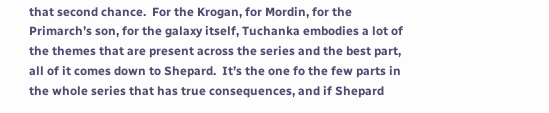that second chance.  For the Krogan, for Mordin, for the Primarch’s son, for the galaxy itself, Tuchanka embodies a lot of the themes that are present across the series and the best part, all of it comes down to Shepard.  It’s the one fo the few parts in the whole series that has true consequences, and if Shepard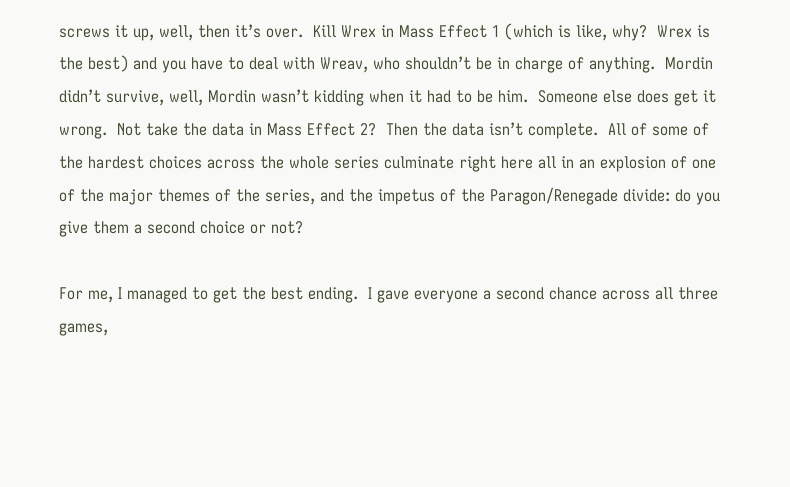screws it up, well, then it’s over.  Kill Wrex in Mass Effect 1 (which is like, why?  Wrex is the best) and you have to deal with Wreav, who shouldn’t be in charge of anything.  Mordin didn’t survive, well, Mordin wasn’t kidding when it had to be him.  Someone else does get it wrong.  Not take the data in Mass Effect 2?  Then the data isn’t complete.  All of some of the hardest choices across the whole series culminate right here all in an explosion of one of the major themes of the series, and the impetus of the Paragon/Renegade divide: do you give them a second choice or not?

For me, I managed to get the best ending.  I gave everyone a second chance across all three games,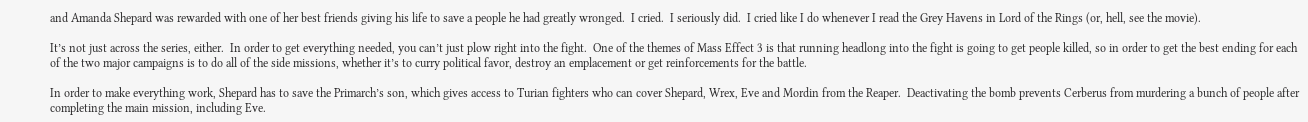and Amanda Shepard was rewarded with one of her best friends giving his life to save a people he had greatly wronged.  I cried.  I seriously did.  I cried like I do whenever I read the Grey Havens in Lord of the Rings (or, hell, see the movie).

It’s not just across the series, either.  In order to get everything needed, you can’t just plow right into the fight.  One of the themes of Mass Effect 3 is that running headlong into the fight is going to get people killed, so in order to get the best ending for each of the two major campaigns is to do all of the side missions, whether it’s to curry political favor, destroy an emplacement or get reinforcements for the battle.

In order to make everything work, Shepard has to save the Primarch’s son, which gives access to Turian fighters who can cover Shepard, Wrex, Eve and Mordin from the Reaper.  Deactivating the bomb prevents Cerberus from murdering a bunch of people after completing the main mission, including Eve.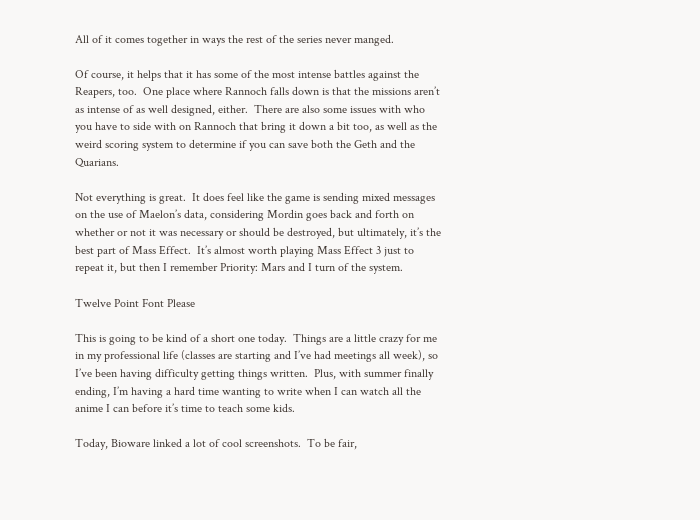All of it comes together in ways the rest of the series never manged.

Of course, it helps that it has some of the most intense battles against the Reapers, too.  One place where Rannoch falls down is that the missions aren’t as intense of as well designed, either.  There are also some issues with who you have to side with on Rannoch that bring it down a bit too, as well as the weird scoring system to determine if you can save both the Geth and the Quarians.

Not everything is great.  It does feel like the game is sending mixed messages on the use of Maelon’s data, considering Mordin goes back and forth on whether or not it was necessary or should be destroyed, but ultimately, it’s the best part of Mass Effect.  It’s almost worth playing Mass Effect 3 just to repeat it, but then I remember Priority: Mars and I turn of the system.

Twelve Point Font Please

This is going to be kind of a short one today.  Things are a little crazy for me in my professional life (classes are starting and I’ve had meetings all week), so I’ve been having difficulty getting things written.  Plus, with summer finally ending, I’m having a hard time wanting to write when I can watch all the anime I can before it’s time to teach some kids.

Today, Bioware linked a lot of cool screenshots.  To be fair,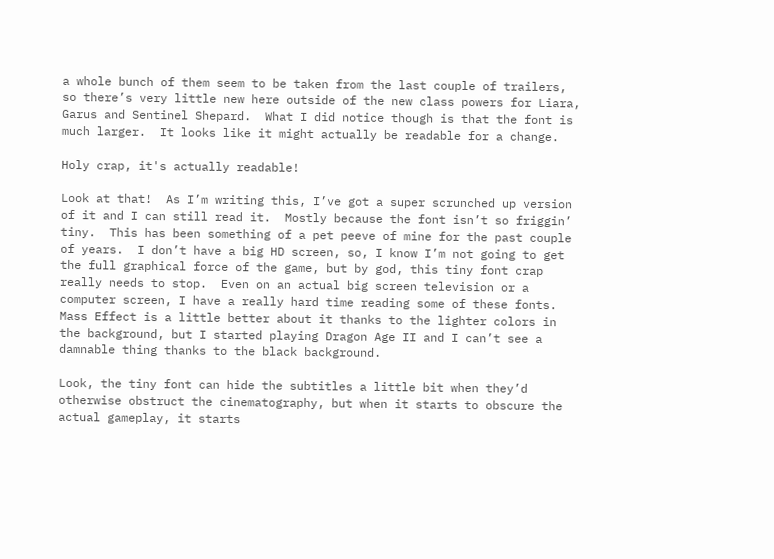a whole bunch of them seem to be taken from the last couple of trailers, so there’s very little new here outside of the new class powers for Liara, Garus and Sentinel Shepard.  What I did notice though is that the font is much larger.  It looks like it might actually be readable for a change.

Holy crap, it's actually readable!

Look at that!  As I’m writing this, I’ve got a super scrunched up version of it and I can still read it.  Mostly because the font isn’t so friggin’ tiny.  This has been something of a pet peeve of mine for the past couple of years.  I don’t have a big HD screen, so, I know I’m not going to get the full graphical force of the game, but by god, this tiny font crap really needs to stop.  Even on an actual big screen television or a computer screen, I have a really hard time reading some of these fonts.  Mass Effect is a little better about it thanks to the lighter colors in the background, but I started playing Dragon Age II and I can’t see a damnable thing thanks to the black background.

Look, the tiny font can hide the subtitles a little bit when they’d otherwise obstruct the cinematography, but when it starts to obscure the actual gameplay, it starts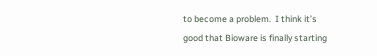to become a problem.  I think it’s good that Bioware is finally starting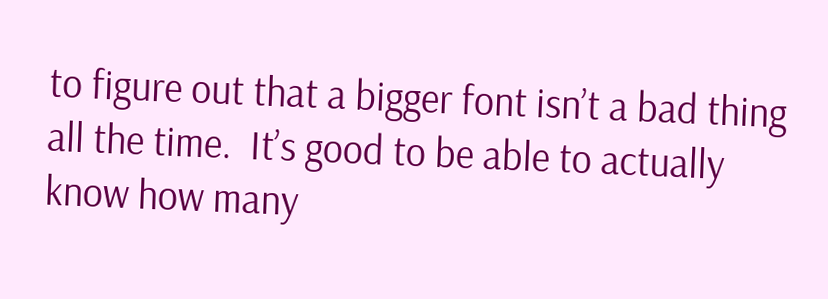to figure out that a bigger font isn’t a bad thing all the time.  It’s good to be able to actually know how many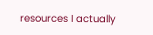resources I actually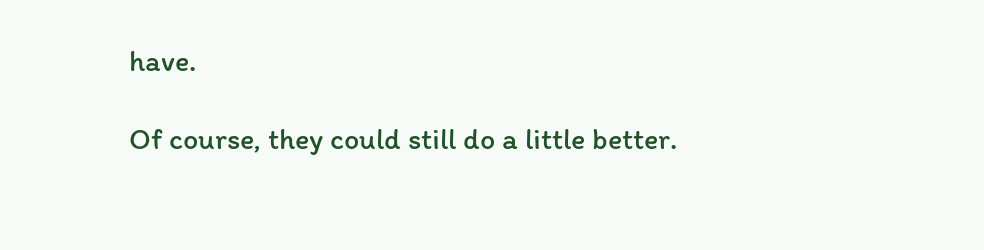have.

Of course, they could still do a little better.